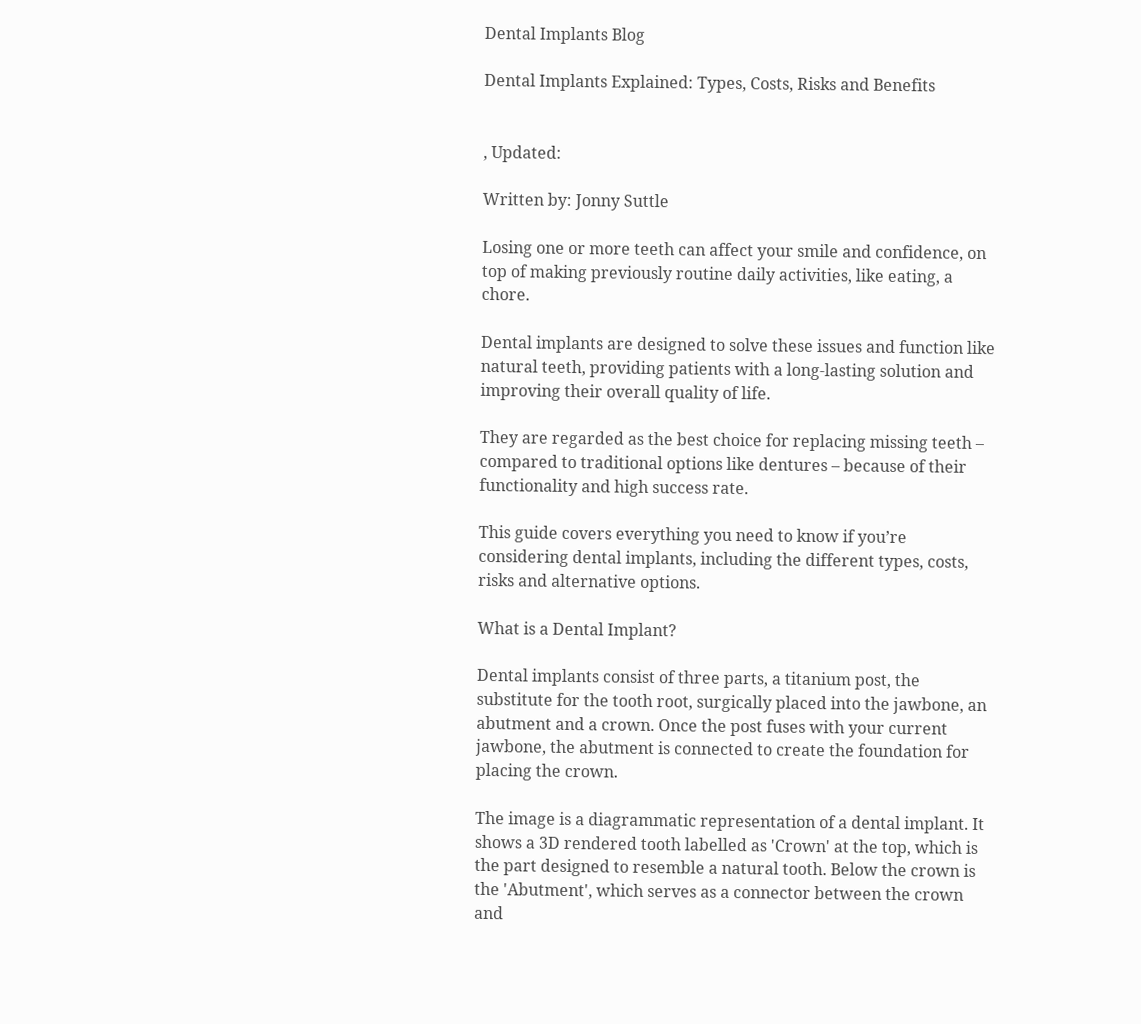Dental Implants Blog

Dental Implants Explained: Types, Costs, Risks and Benefits


, Updated:

Written by: Jonny Suttle

Losing one or more teeth can affect your smile and confidence, on top of making previously routine daily activities, like eating, a chore.

Dental implants are designed to solve these issues and function like natural teeth, providing patients with a long-lasting solution and improving their overall quality of life.

They are regarded as the best choice for replacing missing teeth – compared to traditional options like dentures – because of their functionality and high success rate.

This guide covers everything you need to know if you’re considering dental implants, including the different types, costs, risks and alternative options.

What is a Dental Implant?

Dental implants consist of three parts, a titanium post, the substitute for the tooth root, surgically placed into the jawbone, an abutment and a crown. Once the post fuses with your current jawbone, the abutment is connected to create the foundation for placing the crown.

The image is a diagrammatic representation of a dental implant. It shows a 3D rendered tooth labelled as 'Crown' at the top, which is the part designed to resemble a natural tooth. Below the crown is the 'Abutment', which serves as a connector between the crown and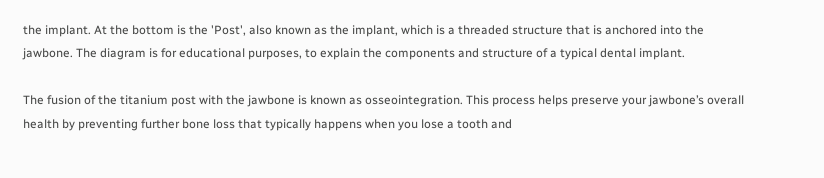the implant. At the bottom is the 'Post', also known as the implant, which is a threaded structure that is anchored into the jawbone. The diagram is for educational purposes, to explain the components and structure of a typical dental implant.

The fusion of the titanium post with the jawbone is known as osseointegration. This process helps preserve your jawbone’s overall health by preventing further bone loss that typically happens when you lose a tooth and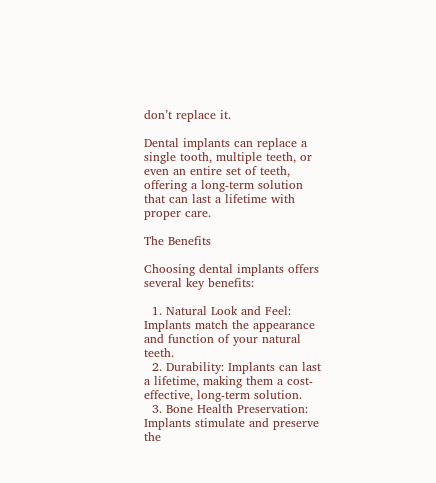don’t replace it.

Dental implants can replace a single tooth, multiple teeth, or even an entire set of teeth, offering a long-term solution that can last a lifetime with proper care.

The Benefits

Choosing dental implants offers several key benefits:

  1. Natural Look and Feel: Implants match the appearance and function of your natural teeth.
  2. Durability: Implants can last a lifetime, making them a cost-effective, long-term solution.
  3. Bone Health Preservation: Implants stimulate and preserve the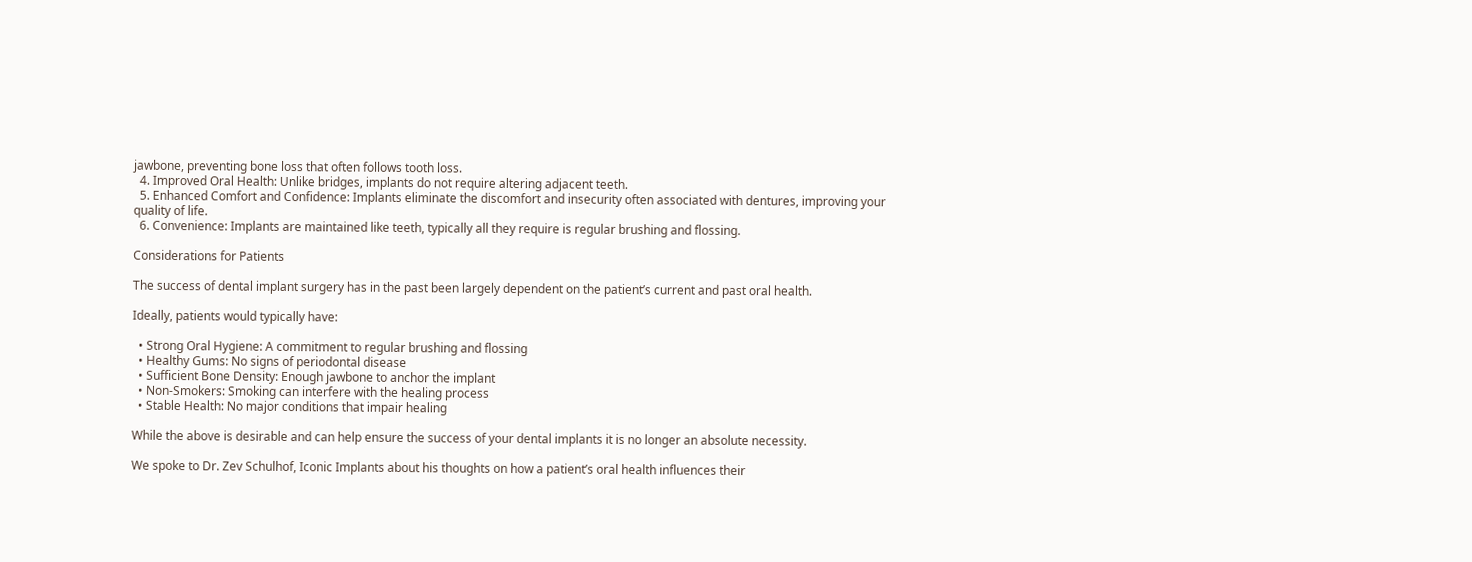jawbone, preventing bone loss that often follows tooth loss.
  4. Improved Oral Health: Unlike bridges, implants do not require altering adjacent teeth.
  5. Enhanced Comfort and Confidence: Implants eliminate the discomfort and insecurity often associated with dentures, improving your quality of life.
  6. Convenience: Implants are maintained like teeth, typically all they require is regular brushing and flossing.

Considerations for Patients

The success of dental implant surgery has in the past been largely dependent on the patient’s current and past oral health.

Ideally, patients would typically have:

  • Strong Oral Hygiene: A commitment to regular brushing and flossing
  • Healthy Gums: No signs of periodontal disease
  • Sufficient Bone Density: Enough jawbone to anchor the implant
  • Non-Smokers: Smoking can interfere with the healing process
  • Stable Health: No major conditions that impair healing

While the above is desirable and can help ensure the success of your dental implants it is no longer an absolute necessity.

We spoke to Dr. Zev Schulhof, Iconic Implants about his thoughts on how a patient’s oral health influences their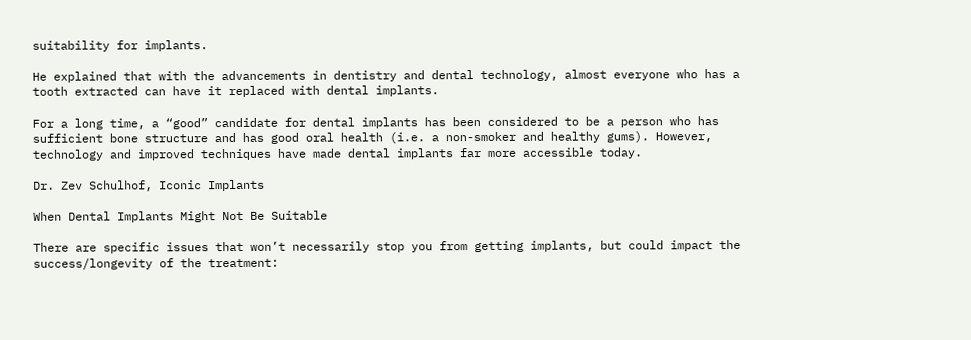suitability for implants.

He explained that with the advancements in dentistry and dental technology, almost everyone who has a tooth extracted can have it replaced with dental implants.

For a long time, a “good” candidate for dental implants has been considered to be a person who has sufficient bone structure and has good oral health (i.e. a non-smoker and healthy gums). However, technology and improved techniques have made dental implants far more accessible today.

Dr. Zev Schulhof, Iconic Implants

When Dental Implants Might Not Be Suitable

There are specific issues that won’t necessarily stop you from getting implants, but could impact the success/longevity of the treatment: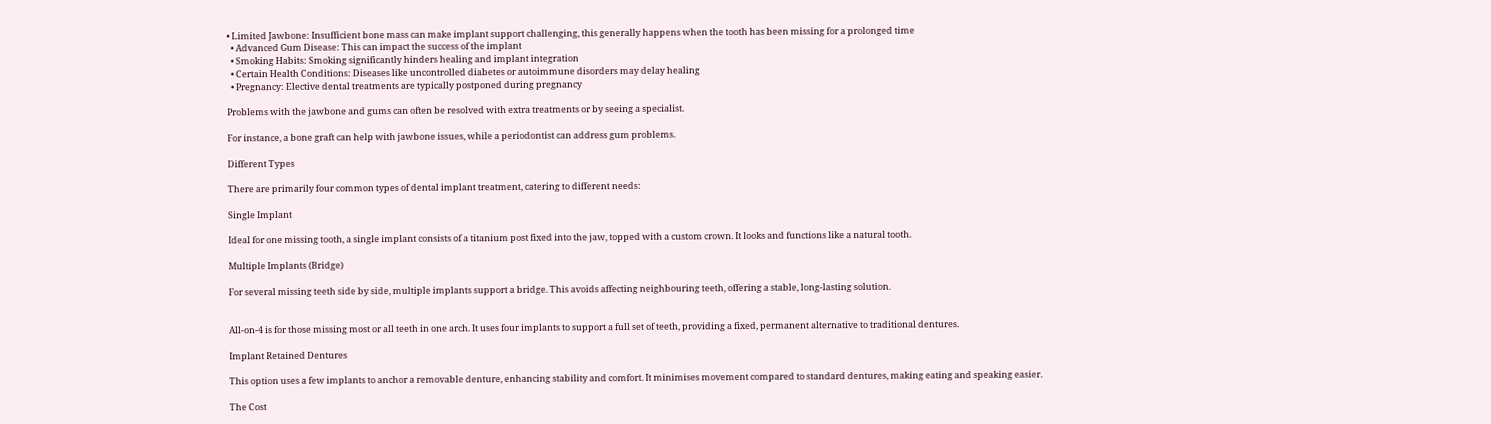• Limited Jawbone: Insufficient bone mass can make implant support challenging, this generally happens when the tooth has been missing for a prolonged time
  • Advanced Gum Disease: This can impact the success of the implant
  • Smoking Habits: Smoking significantly hinders healing and implant integration
  • Certain Health Conditions: Diseases like uncontrolled diabetes or autoimmune disorders may delay healing
  • Pregnancy: Elective dental treatments are typically postponed during pregnancy

Problems with the jawbone and gums can often be resolved with extra treatments or by seeing a specialist.

For instance, a bone graft can help with jawbone issues, while a periodontist can address gum problems.

Different Types

There are primarily four common types of dental implant treatment, catering to different needs:

Single Implant

Ideal for one missing tooth, a single implant consists of a titanium post fixed into the jaw, topped with a custom crown. It looks and functions like a natural tooth.

Multiple Implants (Bridge)

For several missing teeth side by side, multiple implants support a bridge. This avoids affecting neighbouring teeth, offering a stable, long-lasting solution.


All-on-4 is for those missing most or all teeth in one arch. It uses four implants to support a full set of teeth, providing a fixed, permanent alternative to traditional dentures.

Implant Retained Dentures

This option uses a few implants to anchor a removable denture, enhancing stability and comfort. It minimises movement compared to standard dentures, making eating and speaking easier.

The Cost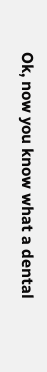Ok, now you know what a dental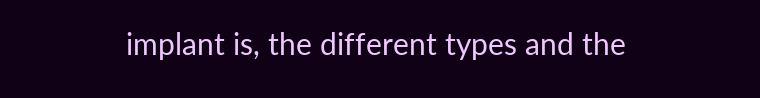implant is, the different types and the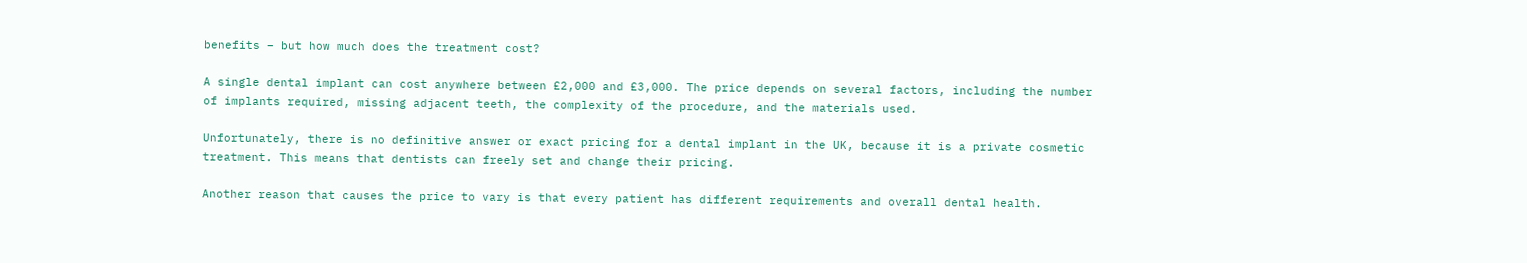benefits – but how much does the treatment cost?

A single dental implant can cost anywhere between £2,000 and £3,000. The price depends on several factors, including the number of implants required, missing adjacent teeth, the complexity of the procedure, and the materials used.

Unfortunately, there is no definitive answer or exact pricing for a dental implant in the UK, because it is a private cosmetic treatment. This means that dentists can freely set and change their pricing.

Another reason that causes the price to vary is that every patient has different requirements and overall dental health.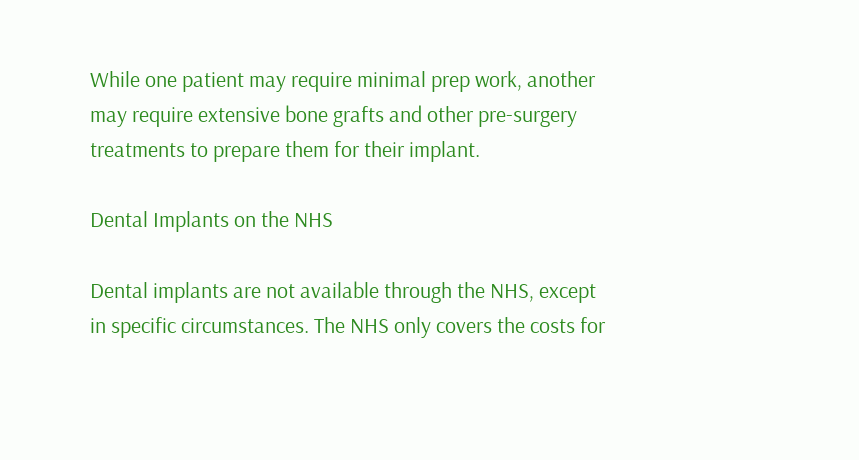While one patient may require minimal prep work, another may require extensive bone grafts and other pre-surgery treatments to prepare them for their implant.

Dental Implants on the NHS

Dental implants are not available through the NHS, except in specific circumstances. The NHS only covers the costs for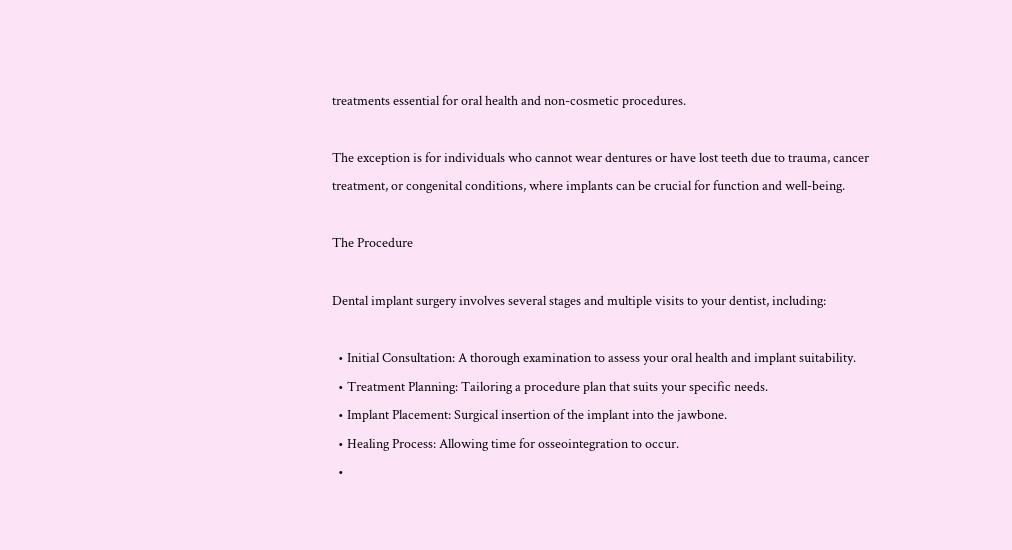treatments essential for oral health and non-cosmetic procedures.

The exception is for individuals who cannot wear dentures or have lost teeth due to trauma, cancer treatment, or congenital conditions, where implants can be crucial for function and well-being.

The Procedure

Dental implant surgery involves several stages and multiple visits to your dentist, including:

  • Initial Consultation: A thorough examination to assess your oral health and implant suitability.
  • Treatment Planning: Tailoring a procedure plan that suits your specific needs.
  • Implant Placement: Surgical insertion of the implant into the jawbone.
  • Healing Process: Allowing time for osseointegration to occur.
  •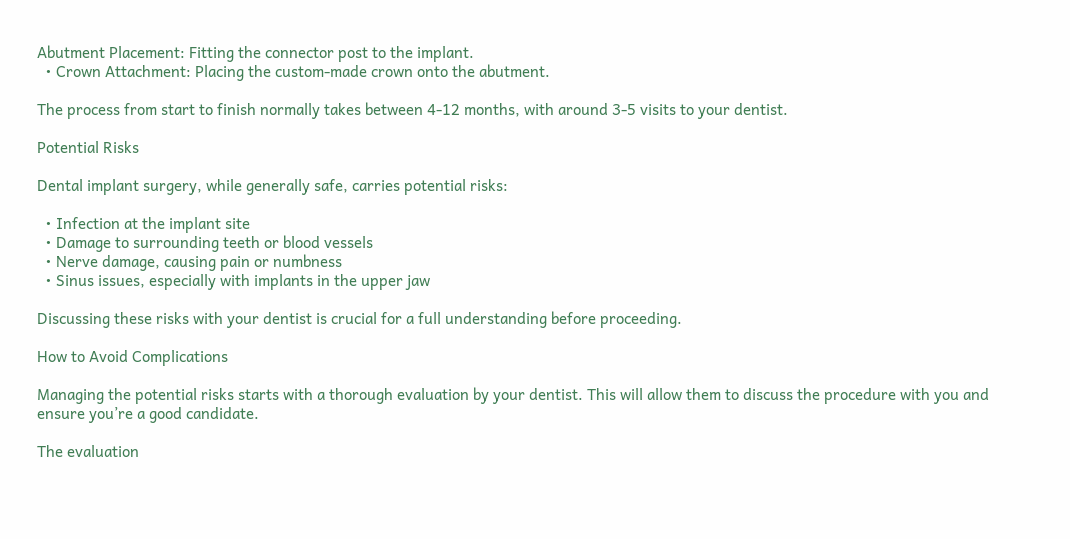Abutment Placement: Fitting the connector post to the implant.
  • Crown Attachment: Placing the custom-made crown onto the abutment.

The process from start to finish normally takes between 4-12 months, with around 3-5 visits to your dentist.

Potential Risks

Dental implant surgery, while generally safe, carries potential risks:

  • Infection at the implant site
  • Damage to surrounding teeth or blood vessels
  • Nerve damage, causing pain or numbness
  • Sinus issues, especially with implants in the upper jaw

Discussing these risks with your dentist is crucial for a full understanding before proceeding.

How to Avoid Complications

Managing the potential risks starts with a thorough evaluation by your dentist. This will allow them to discuss the procedure with you and ensure you’re a good candidate.

The evaluation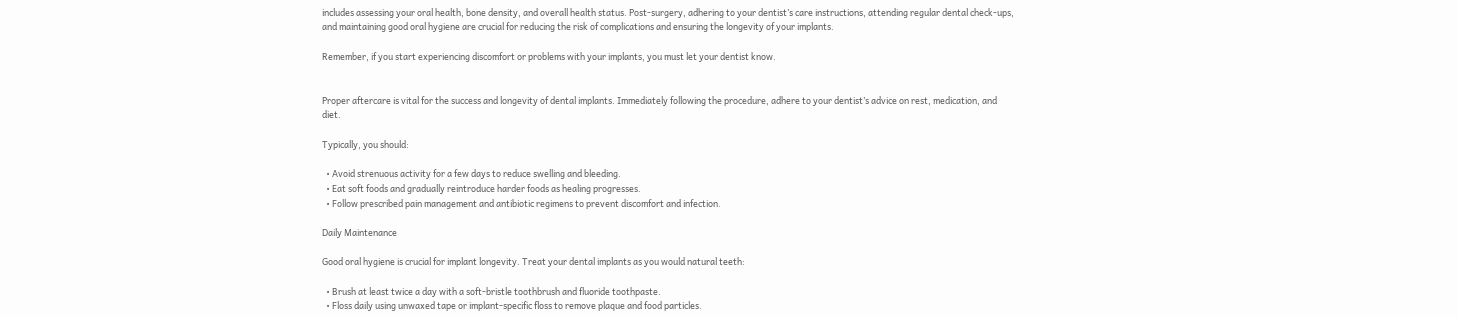includes assessing your oral health, bone density, and overall health status. Post-surgery, adhering to your dentist’s care instructions, attending regular dental check-ups, and maintaining good oral hygiene are crucial for reducing the risk of complications and ensuring the longevity of your implants.

Remember, if you start experiencing discomfort or problems with your implants, you must let your dentist know.


Proper aftercare is vital for the success and longevity of dental implants. Immediately following the procedure, adhere to your dentist’s advice on rest, medication, and diet.

Typically, you should:

  • Avoid strenuous activity for a few days to reduce swelling and bleeding.
  • Eat soft foods and gradually reintroduce harder foods as healing progresses.
  • Follow prescribed pain management and antibiotic regimens to prevent discomfort and infection.

Daily Maintenance

Good oral hygiene is crucial for implant longevity. Treat your dental implants as you would natural teeth:

  • Brush at least twice a day with a soft-bristle toothbrush and fluoride toothpaste.
  • Floss daily using unwaxed tape or implant-specific floss to remove plaque and food particles.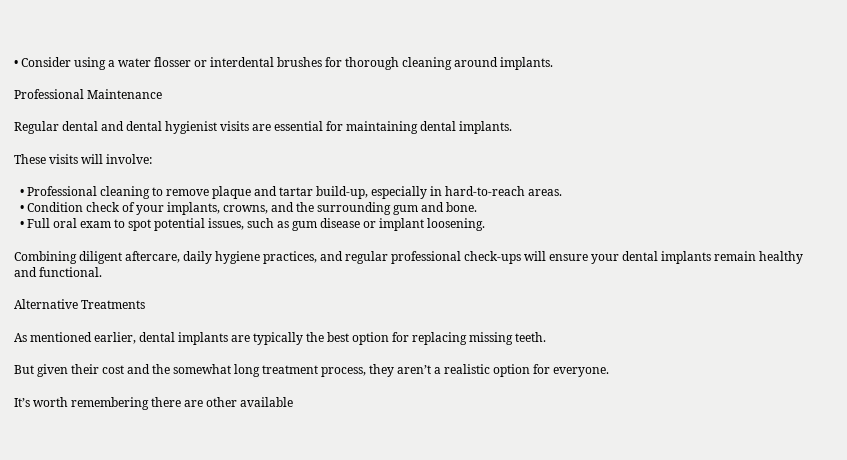• Consider using a water flosser or interdental brushes for thorough cleaning around implants.

Professional Maintenance

Regular dental and dental hygienist visits are essential for maintaining dental implants.

These visits will involve:

  • Professional cleaning to remove plaque and tartar build-up, especially in hard-to-reach areas.
  • Condition check of your implants, crowns, and the surrounding gum and bone.
  • Full oral exam to spot potential issues, such as gum disease or implant loosening.

Combining diligent aftercare, daily hygiene practices, and regular professional check-ups will ensure your dental implants remain healthy and functional.

Alternative Treatments

As mentioned earlier, dental implants are typically the best option for replacing missing teeth.

But given their cost and the somewhat long treatment process, they aren’t a realistic option for everyone.

It’s worth remembering there are other available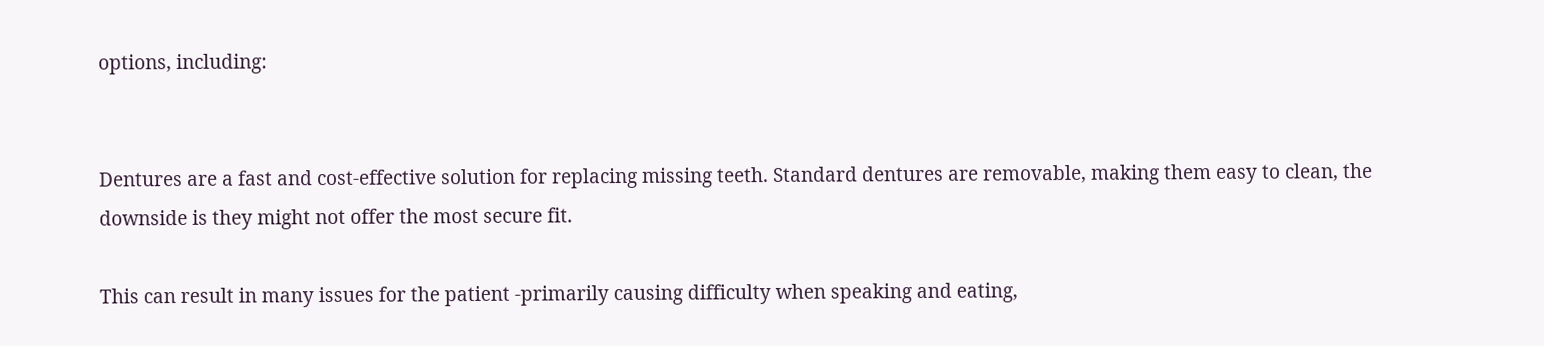options, including:


Dentures are a fast and cost-effective solution for replacing missing teeth. Standard dentures are removable, making them easy to clean, the downside is they might not offer the most secure fit.

This can result in many issues for the patient -primarily causing difficulty when speaking and eating,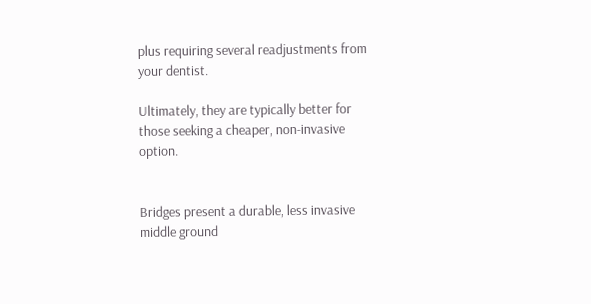plus requiring several readjustments from your dentist.

Ultimately, they are typically better for those seeking a cheaper, non-invasive option.


Bridges present a durable, less invasive middle ground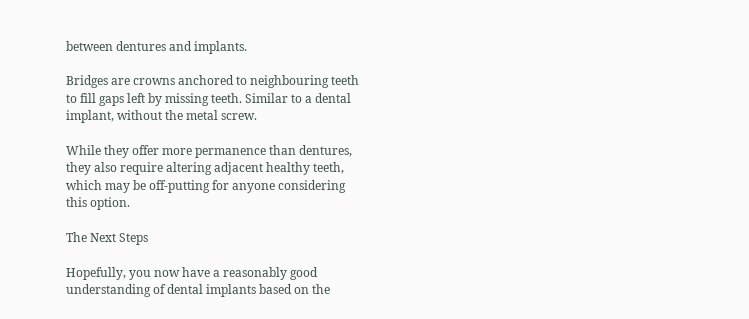between dentures and implants.

Bridges are crowns anchored to neighbouring teeth to fill gaps left by missing teeth. Similar to a dental implant, without the metal screw.

While they offer more permanence than dentures, they also require altering adjacent healthy teeth, which may be off-putting for anyone considering this option.

The Next Steps

Hopefully, you now have a reasonably good understanding of dental implants based on the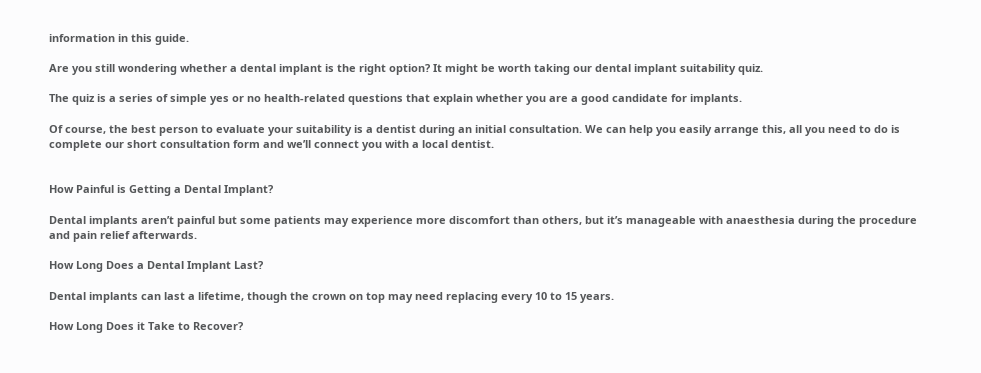information in this guide.

Are you still wondering whether a dental implant is the right option? It might be worth taking our dental implant suitability quiz.

The quiz is a series of simple yes or no health-related questions that explain whether you are a good candidate for implants.

Of course, the best person to evaluate your suitability is a dentist during an initial consultation. We can help you easily arrange this, all you need to do is complete our short consultation form and we’ll connect you with a local dentist.


How Painful is Getting a Dental Implant?

Dental implants aren’t painful but some patients may experience more discomfort than others, but it’s manageable with anaesthesia during the procedure and pain relief afterwards.

How Long Does a Dental Implant Last?

Dental implants can last a lifetime, though the crown on top may need replacing every 10 to 15 years.

How Long Does it Take to Recover?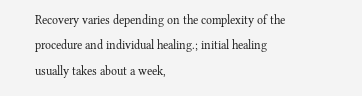Recovery varies depending on the complexity of the procedure and individual healing.; initial healing usually takes about a week,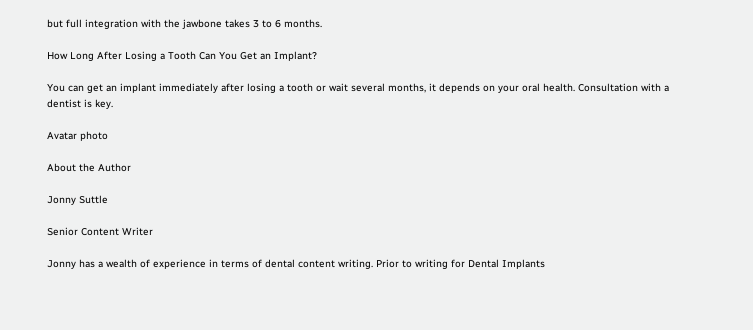but full integration with the jawbone takes 3 to 6 months.

How Long After Losing a Tooth Can You Get an Implant?

You can get an implant immediately after losing a tooth or wait several months, it depends on your oral health. Consultation with a dentist is key.

Avatar photo

About the Author

Jonny Suttle

Senior Content Writer

Jonny has a wealth of experience in terms of dental content writing. Prior to writing for Dental Implants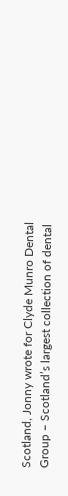Scotland, Jonny wrote for Clyde Munro Dental Group – Scotland’s largest collection of dental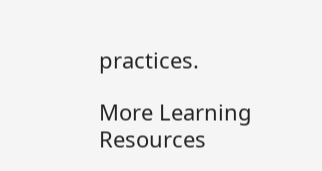practices.

More Learning Resources